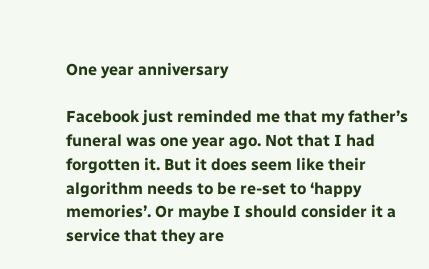One year anniversary

Facebook just reminded me that my father’s funeral was one year ago. Not that I had forgotten it. But it does seem like their algorithm needs to be re-set to ‘happy memories’. Or maybe I should consider it a service that they are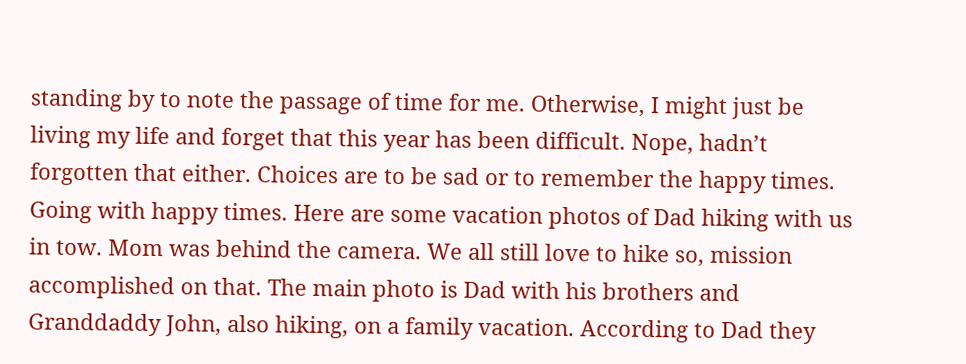standing by to note the passage of time for me. Otherwise, I might just be living my life and forget that this year has been difficult. Nope, hadn’t forgotten that either. Choices are to be sad or to remember the happy times. Going with happy times. Here are some vacation photos of Dad hiking with us in tow. Mom was behind the camera. We all still love to hike so, mission accomplished on that. The main photo is Dad with his brothers and Granddaddy John, also hiking, on a family vacation. According to Dad they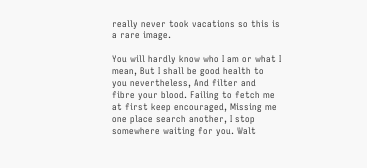really never took vacations so this is a rare image.

You will hardly know who I am or what I mean, But I shall be good health to you nevertheless, And filter and fibre your blood. Failing to fetch me at first keep encouraged, Missing me one place search another, I stop somewhere waiting for you. Walt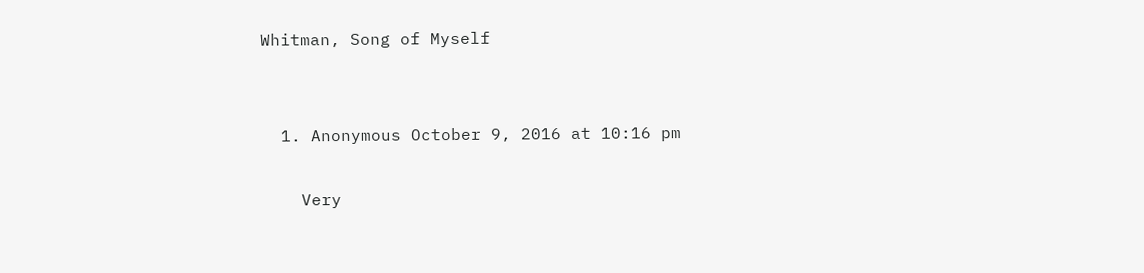Whitman, Song of Myself


  1. Anonymous October 9, 2016 at 10:16 pm

    Very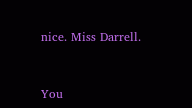nice. Miss Darrell.


You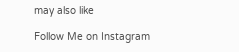may also like

Follow Me on Instagram